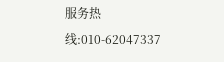服务热线:010-62047337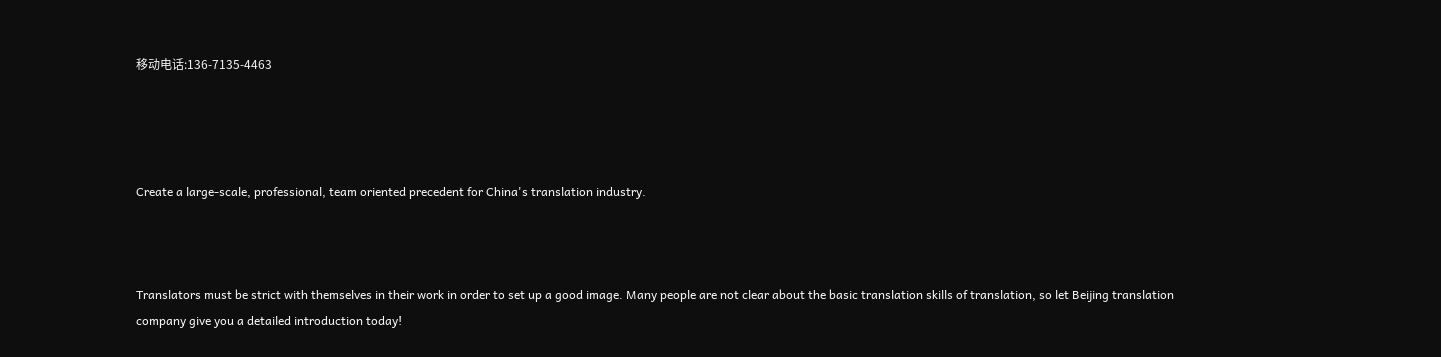移动电话:136-7135-4463




Create a large-scale, professional, team oriented precedent for China's translation industry.



Translators must be strict with themselves in their work in order to set up a good image. Many people are not clear about the basic translation skills of translation, so let Beijing translation company give you a detailed introduction today!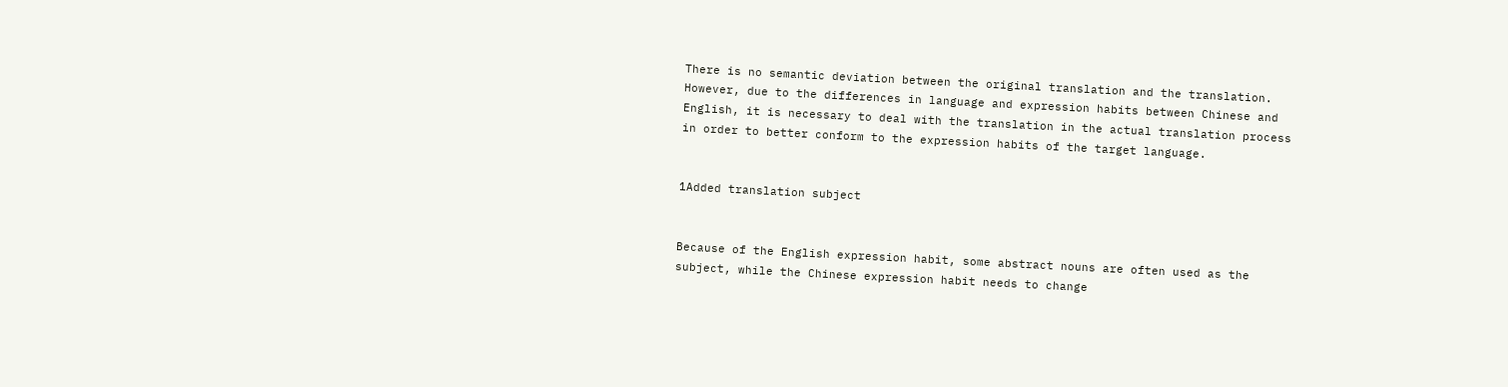There is no semantic deviation between the original translation and the translation. However, due to the differences in language and expression habits between Chinese and English, it is necessary to deal with the translation in the actual translation process in order to better conform to the expression habits of the target language.


1Added translation subject


Because of the English expression habit, some abstract nouns are often used as the subject, while the Chinese expression habit needs to change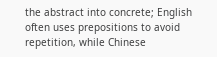the abstract into concrete; English often uses prepositions to avoid repetition, while Chinese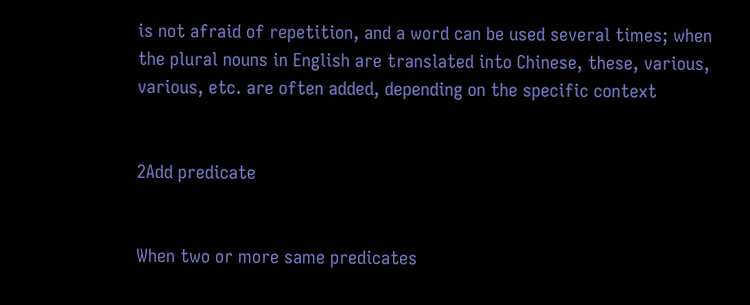is not afraid of repetition, and a word can be used several times; when the plural nouns in English are translated into Chinese, these, various, various, etc. are often added, depending on the specific context


2Add predicate


When two or more same predicates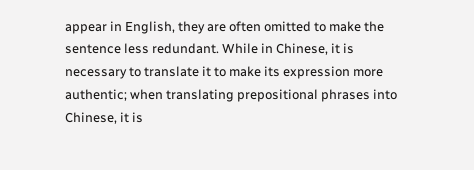appear in English, they are often omitted to make the sentence less redundant. While in Chinese, it is necessary to translate it to make its expression more authentic; when translating prepositional phrases into Chinese, it is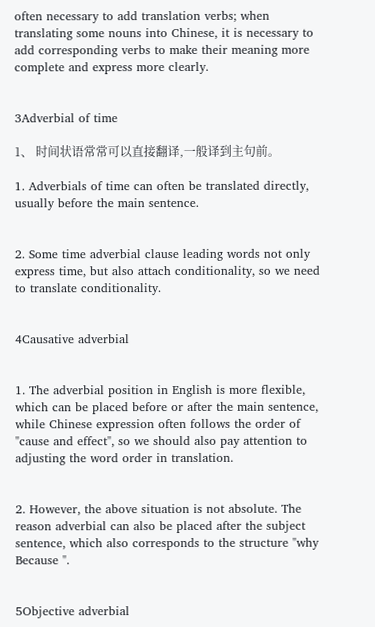often necessary to add translation verbs; when translating some nouns into Chinese, it is necessary to add corresponding verbs to make their meaning more complete and express more clearly.


3Adverbial of time

1、 时间状语常常可以直接翻译,一般译到主句前。

1. Adverbials of time can often be translated directly, usually before the main sentence.


2. Some time adverbial clause leading words not only express time, but also attach conditionality, so we need to translate conditionality.


4Causative adverbial


1. The adverbial position in English is more flexible, which can be placed before or after the main sentence, while Chinese expression often follows the order of "cause and effect", so we should also pay attention to adjusting the word order in translation.


2. However, the above situation is not absolute. The reason adverbial can also be placed after the subject sentence, which also corresponds to the structure "why Because ".


5Objective adverbial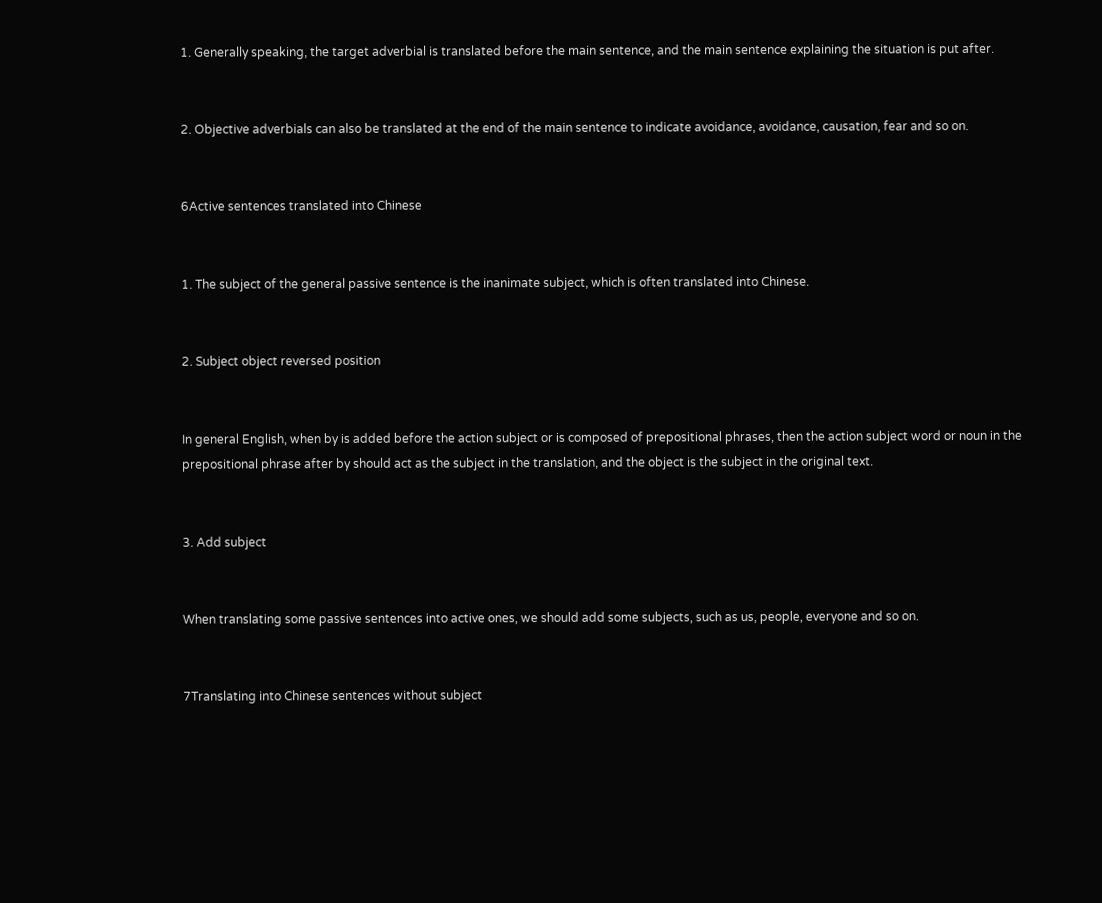1. Generally speaking, the target adverbial is translated before the main sentence, and the main sentence explaining the situation is put after.


2. Objective adverbials can also be translated at the end of the main sentence to indicate avoidance, avoidance, causation, fear and so on.


6Active sentences translated into Chinese


1. The subject of the general passive sentence is the inanimate subject, which is often translated into Chinese.


2. Subject object reversed position


In general English, when by is added before the action subject or is composed of prepositional phrases, then the action subject word or noun in the prepositional phrase after by should act as the subject in the translation, and the object is the subject in the original text.


3. Add subject


When translating some passive sentences into active ones, we should add some subjects, such as us, people, everyone and so on.


7Translating into Chinese sentences without subject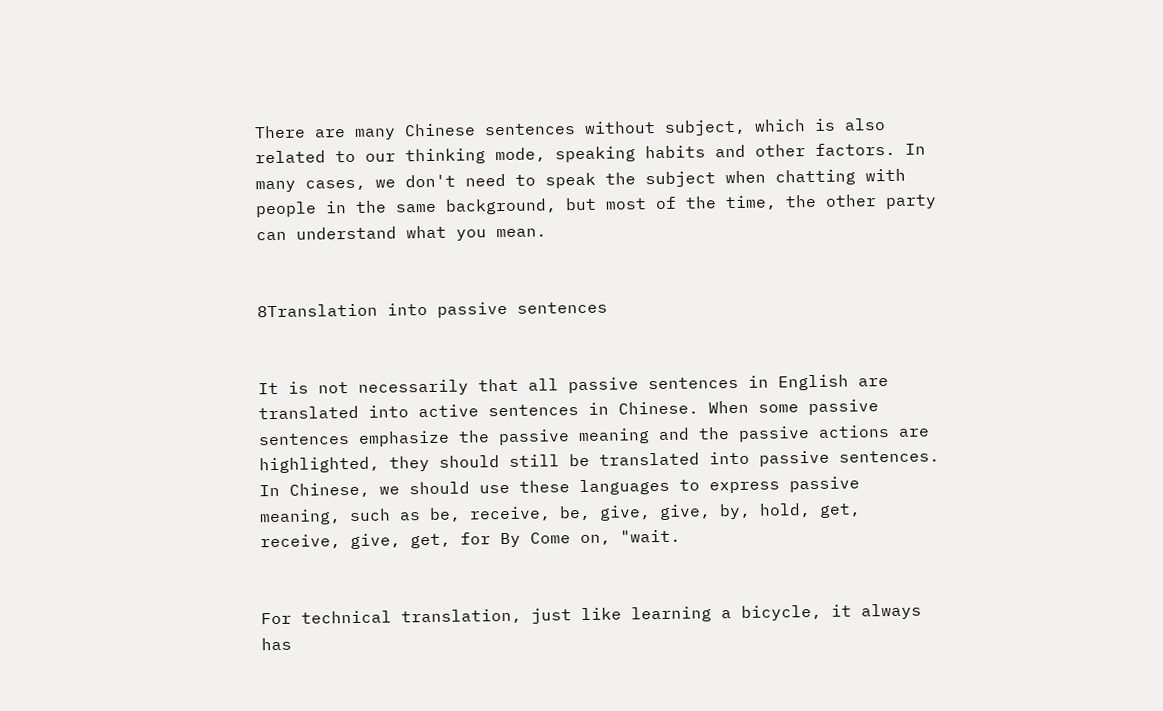There are many Chinese sentences without subject, which is also related to our thinking mode, speaking habits and other factors. In many cases, we don't need to speak the subject when chatting with people in the same background, but most of the time, the other party can understand what you mean.


8Translation into passive sentences


It is not necessarily that all passive sentences in English are translated into active sentences in Chinese. When some passive sentences emphasize the passive meaning and the passive actions are highlighted, they should still be translated into passive sentences. In Chinese, we should use these languages to express passive meaning, such as be, receive, be, give, give, by, hold, get, receive, give, get, for By Come on, "wait.


For technical translation, just like learning a bicycle, it always has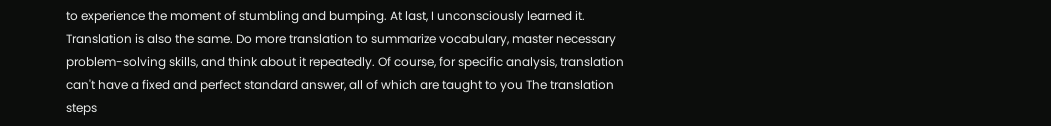to experience the moment of stumbling and bumping. At last, I unconsciously learned it. Translation is also the same. Do more translation to summarize vocabulary, master necessary problem-solving skills, and think about it repeatedly. Of course, for specific analysis, translation can't have a fixed and perfect standard answer, all of which are taught to you The translation steps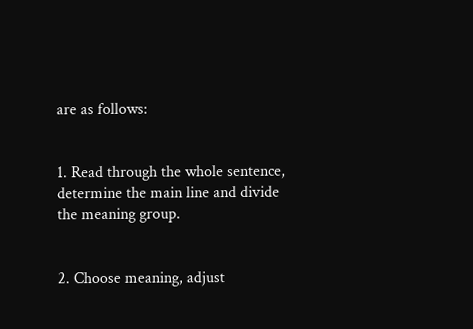are as follows:


1. Read through the whole sentence, determine the main line and divide the meaning group.


2. Choose meaning, adjust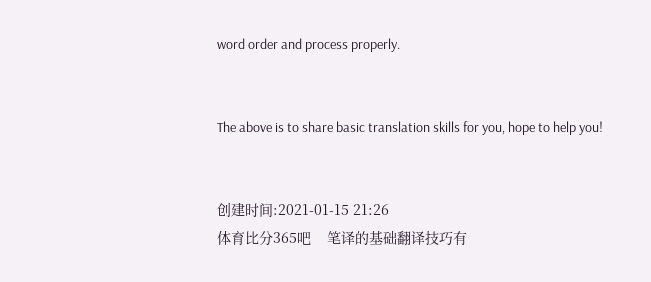word order and process properly.


The above is to share basic translation skills for you, hope to help you!


创建时间:2021-01-15 21:26
体育比分365吧    笔译的基础翻译技巧有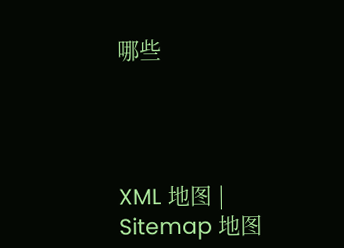哪些




XML 地图 | Sitemap 地图